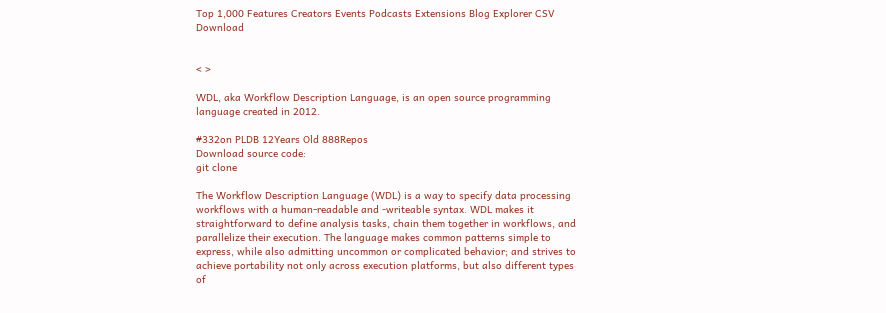Top 1,000 Features Creators Events Podcasts Extensions Blog Explorer CSV Download


< >

WDL, aka Workflow Description Language, is an open source programming language created in 2012.

#332on PLDB 12Years Old 888Repos
Download source code:
git clone

The Workflow Description Language (WDL) is a way to specify data processing workflows with a human-readable and -writeable syntax. WDL makes it straightforward to define analysis tasks, chain them together in workflows, and parallelize their execution. The language makes common patterns simple to express, while also admitting uncommon or complicated behavior; and strives to achieve portability not only across execution platforms, but also different types of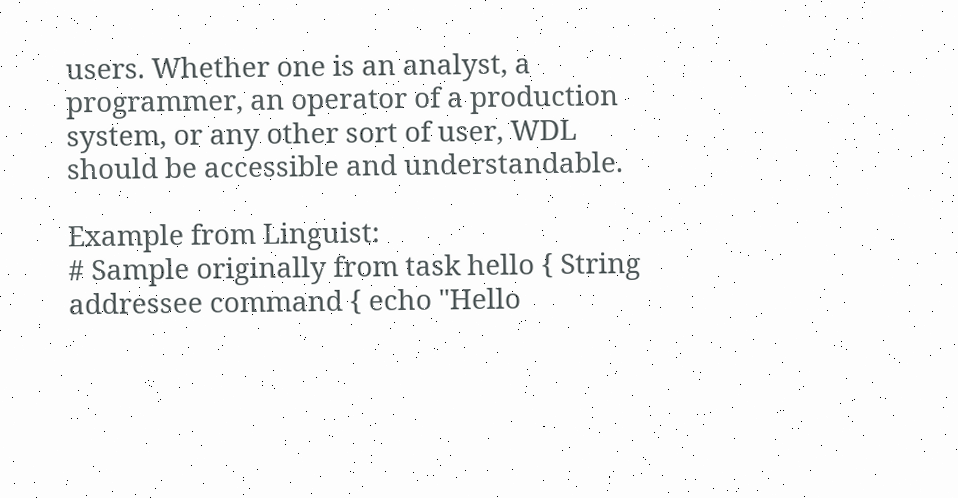users. Whether one is an analyst, a programmer, an operator of a production system, or any other sort of user, WDL should be accessible and understandable.

Example from Linguist:
# Sample originally from task hello { String addressee command { echo "Hello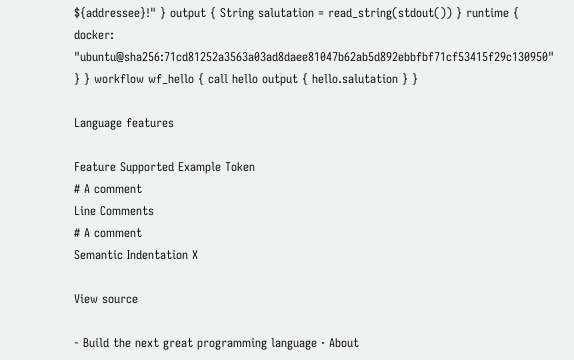${addressee}!" } output { String salutation = read_string(stdout()) } runtime { docker: "ubuntu@sha256:71cd81252a3563a03ad8daee81047b62ab5d892ebbfbf71cf53415f29c130950" } } workflow wf_hello { call hello output { hello.salutation } }

Language features

Feature Supported Example Token
# A comment
Line Comments
# A comment
Semantic Indentation X

View source

- Build the next great programming language · About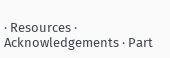· Resources · Acknowledgements · Part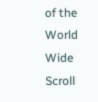of the World Wide Scroll